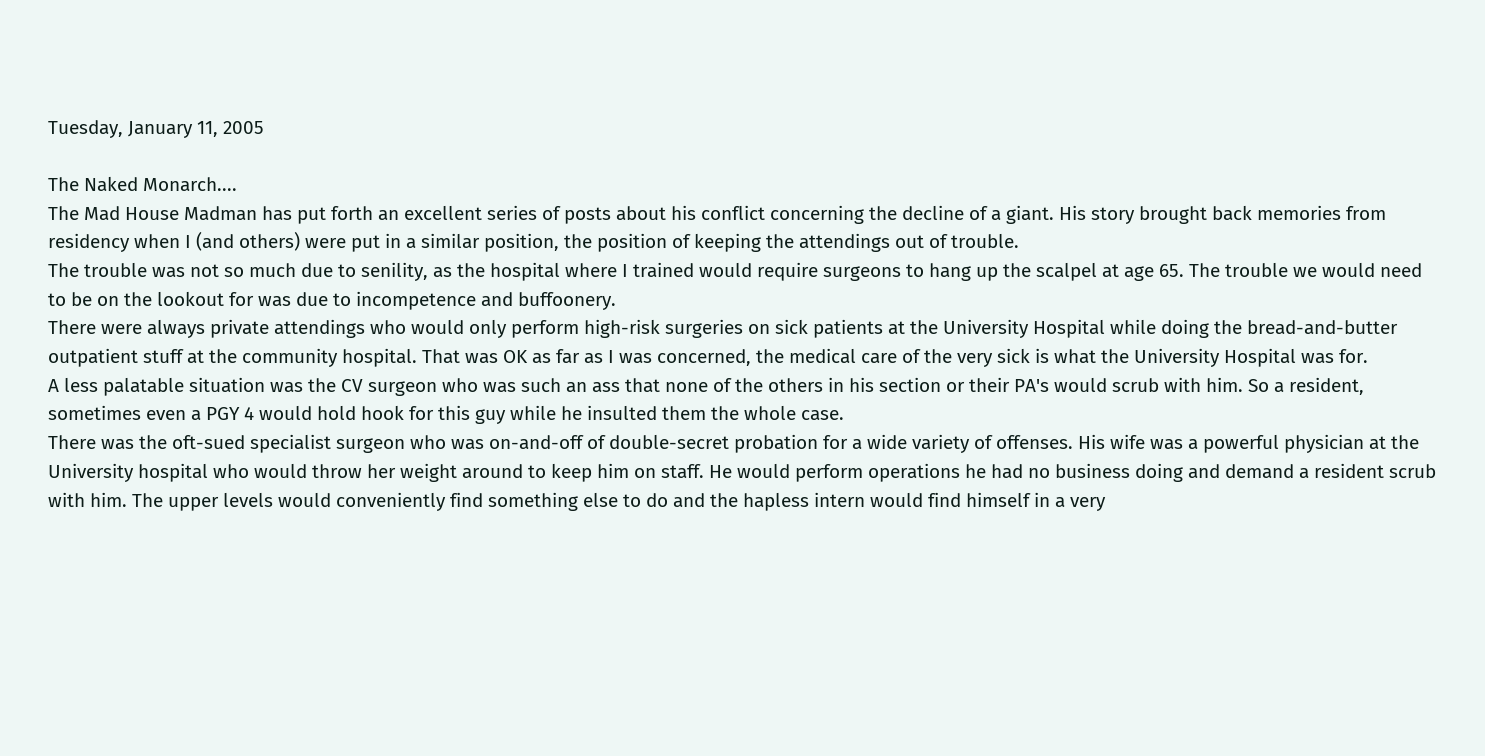Tuesday, January 11, 2005

The Naked Monarch....
The Mad House Madman has put forth an excellent series of posts about his conflict concerning the decline of a giant. His story brought back memories from residency when I (and others) were put in a similar position, the position of keeping the attendings out of trouble.
The trouble was not so much due to senility, as the hospital where I trained would require surgeons to hang up the scalpel at age 65. The trouble we would need to be on the lookout for was due to incompetence and buffoonery.
There were always private attendings who would only perform high-risk surgeries on sick patients at the University Hospital while doing the bread-and-butter outpatient stuff at the community hospital. That was OK as far as I was concerned, the medical care of the very sick is what the University Hospital was for.
A less palatable situation was the CV surgeon who was such an ass that none of the others in his section or their PA's would scrub with him. So a resident, sometimes even a PGY 4 would hold hook for this guy while he insulted them the whole case.
There was the oft-sued specialist surgeon who was on-and-off of double-secret probation for a wide variety of offenses. His wife was a powerful physician at the University hospital who would throw her weight around to keep him on staff. He would perform operations he had no business doing and demand a resident scrub with him. The upper levels would conveniently find something else to do and the hapless intern would find himself in a very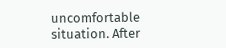uncomfortable situation. After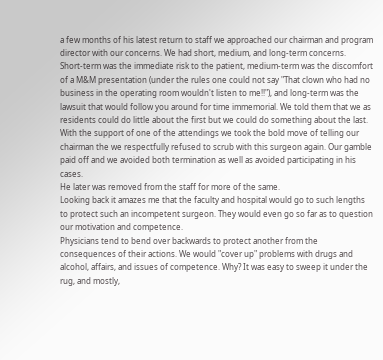a few months of his latest return to staff we approached our chairman and program director with our concerns. We had short, medium, and long-term concerns.
Short-term was the immediate risk to the patient, medium-term was the discomfort of a M&M presentation (under the rules one could not say "That clown who had no business in the operating room wouldn't listen to me!!"), and long-term was the lawsuit that would follow you around for time immemorial. We told them that we as residents could do little about the first but we could do something about the last. With the support of one of the attendings we took the bold move of telling our chairman the we respectfully refused to scrub with this surgeon again. Our gamble paid off and we avoided both termination as well as avoided participating in his cases.
He later was removed from the staff for more of the same.
Looking back it amazes me that the faculty and hospital would go to such lengths to protect such an incompetent surgeon. They would even go so far as to question our motivation and competence.
Physicians tend to bend over backwards to protect another from the consequences of their actions. We would "cover up" problems with drugs and alcohol, affairs, and issues of competence. Why? It was easy to sweep it under the rug, and mostly,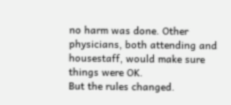no harm was done. Other physicians, both attending and housestaff, would make sure things were OK.
But the rules changed.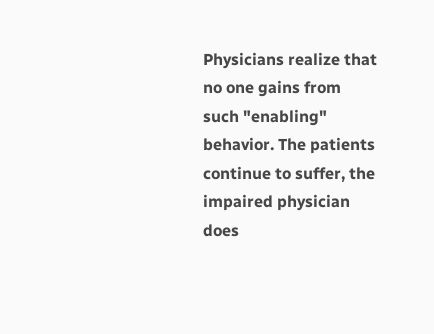Physicians realize that no one gains from such "enabling" behavior. The patients continue to suffer, the impaired physician does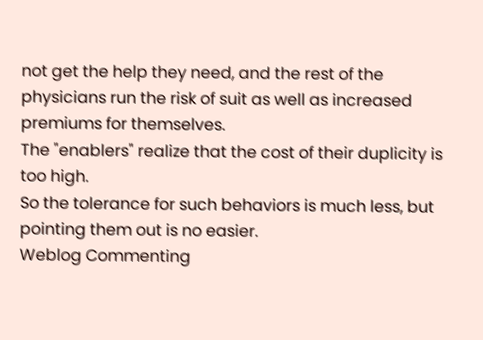not get the help they need, and the rest of the physicians run the risk of suit as well as increased premiums for themselves.
The "enablers" realize that the cost of their duplicity is too high.
So the tolerance for such behaviors is much less, but pointing them out is no easier.
Weblog Commenting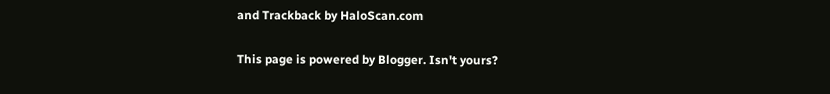and Trackback by HaloScan.com

This page is powered by Blogger. Isn't yours?